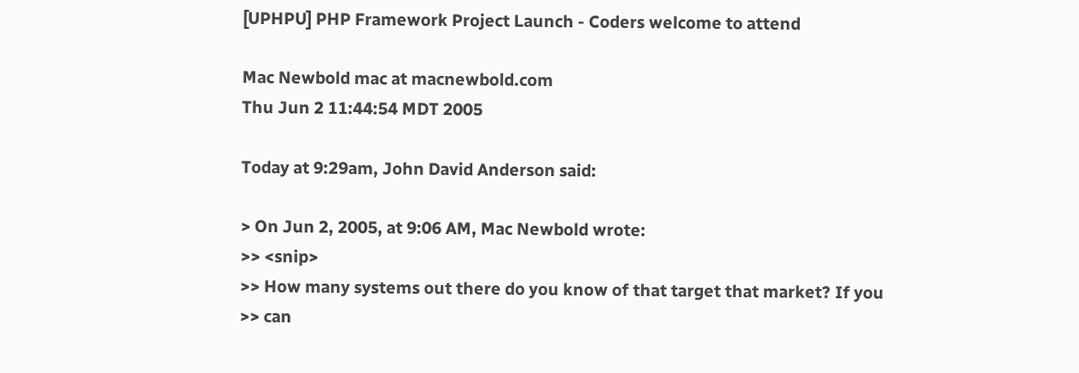[UPHPU] PHP Framework Project Launch - Coders welcome to attend

Mac Newbold mac at macnewbold.com
Thu Jun 2 11:44:54 MDT 2005

Today at 9:29am, John David Anderson said:

> On Jun 2, 2005, at 9:06 AM, Mac Newbold wrote:
>> <snip>
>> How many systems out there do you know of that target that market? If you
>> can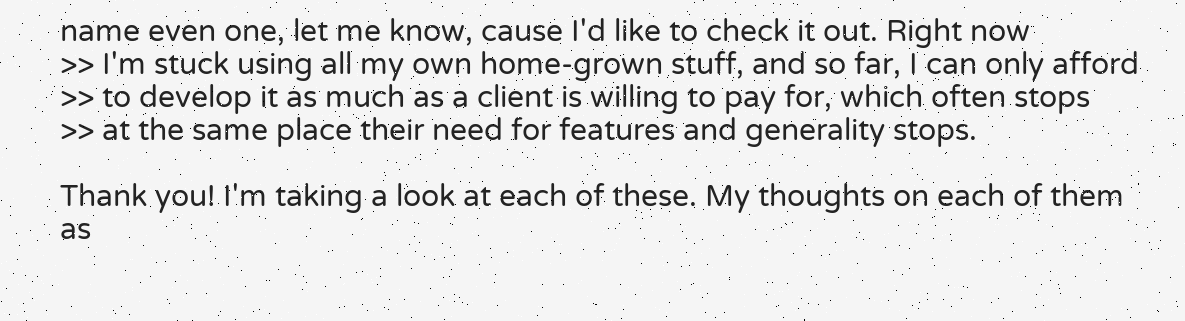name even one, let me know, cause I'd like to check it out. Right now
>> I'm stuck using all my own home-grown stuff, and so far, I can only afford
>> to develop it as much as a client is willing to pay for, which often stops
>> at the same place their need for features and generality stops.

Thank you! I'm taking a look at each of these. My thoughts on each of them
as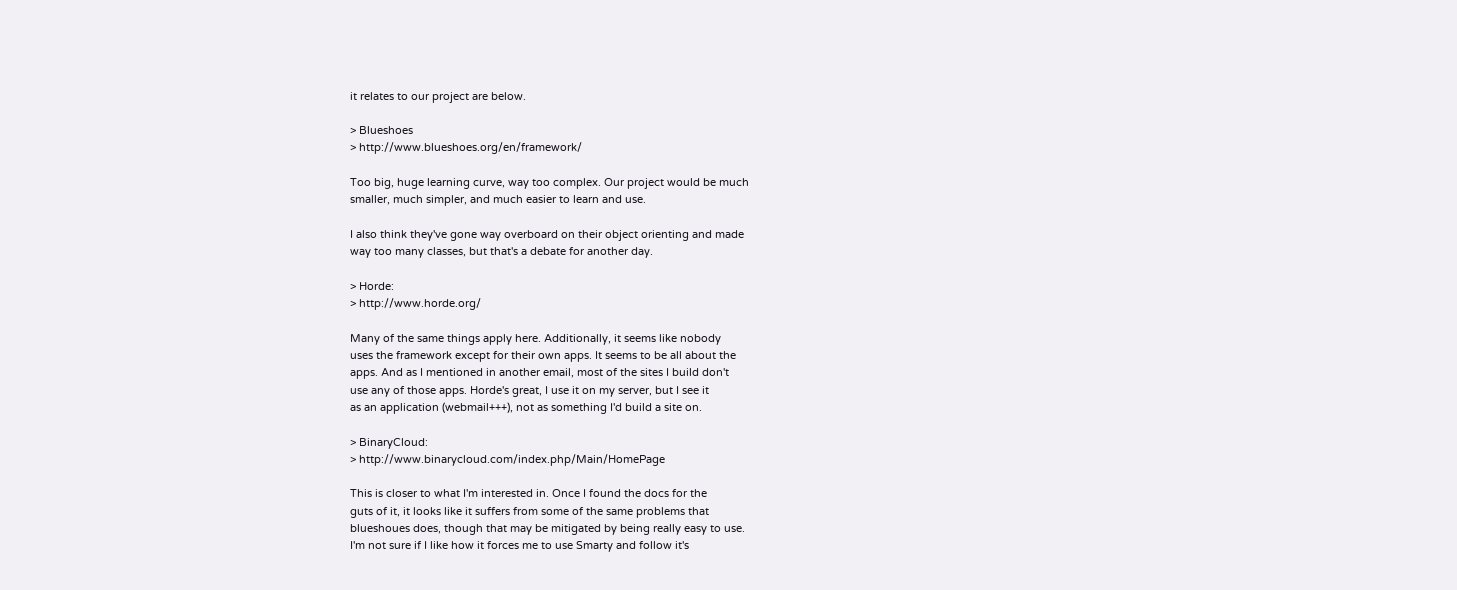it relates to our project are below.

> Blueshoes
> http://www.blueshoes.org/en/framework/

Too big, huge learning curve, way too complex. Our project would be much
smaller, much simpler, and much easier to learn and use.

I also think they've gone way overboard on their object orienting and made
way too many classes, but that's a debate for another day.

> Horde:
> http://www.horde.org/

Many of the same things apply here. Additionally, it seems like nobody
uses the framework except for their own apps. It seems to be all about the
apps. And as I mentioned in another email, most of the sites I build don't
use any of those apps. Horde's great, I use it on my server, but I see it
as an application (webmail+++), not as something I'd build a site on.

> BinaryCloud:
> http://www.binarycloud.com/index.php/Main/HomePage

This is closer to what I'm interested in. Once I found the docs for the
guts of it, it looks like it suffers from some of the same problems that
blueshoues does, though that may be mitigated by being really easy to use.
I'm not sure if I like how it forces me to use Smarty and follow it's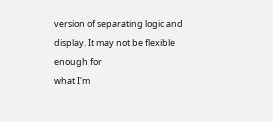version of separating logic and display. It may not be flexible enough for
what I'm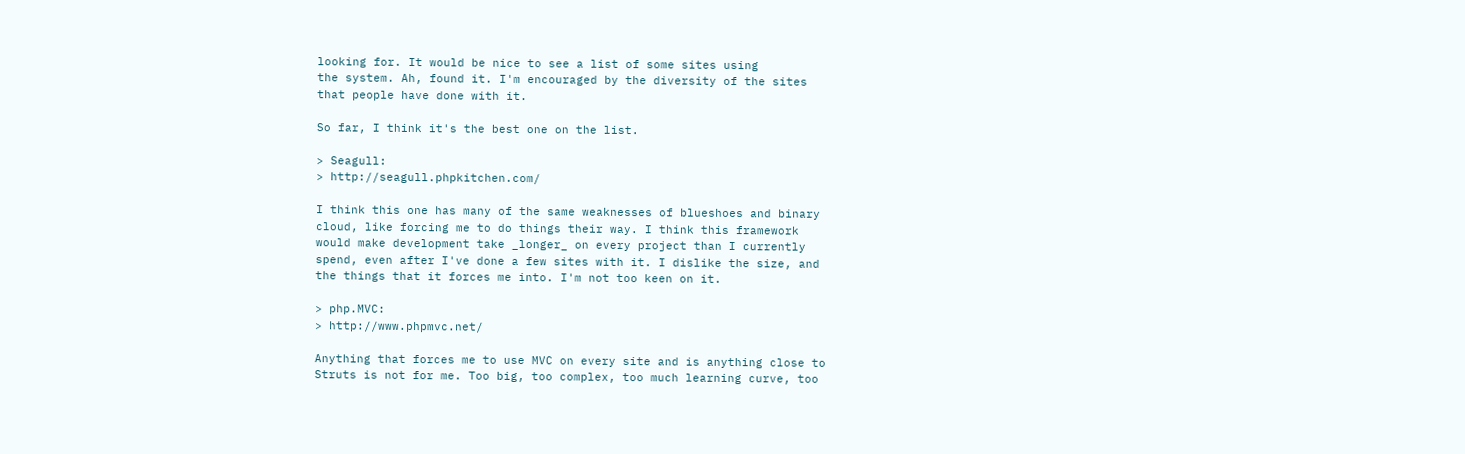looking for. It would be nice to see a list of some sites using
the system. Ah, found it. I'm encouraged by the diversity of the sites
that people have done with it.

So far, I think it's the best one on the list.

> Seagull:
> http://seagull.phpkitchen.com/

I think this one has many of the same weaknesses of blueshoes and binary
cloud, like forcing me to do things their way. I think this framework
would make development take _longer_ on every project than I currently
spend, even after I've done a few sites with it. I dislike the size, and
the things that it forces me into. I'm not too keen on it.

> php.MVC:
> http://www.phpmvc.net/

Anything that forces me to use MVC on every site and is anything close to
Struts is not for me. Too big, too complex, too much learning curve, too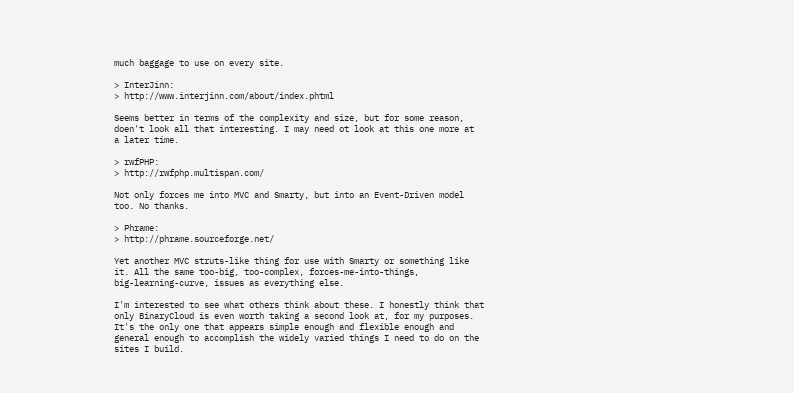much baggage to use on every site.

> InterJinn:
> http://www.interjinn.com/about/index.phtml

Seems better in terms of the complexity and size, but for some reason,
doen't look all that interesting. I may need ot look at this one more at
a later time.

> rwfPHP:
> http://rwfphp.multispan.com/

Not only forces me into MVC and Smarty, but into an Event-Driven model
too. No thanks.

> Phrame:
> http://phrame.sourceforge.net/

Yet another MVC struts-like thing for use with Smarty or something like
it. All the same too-big, too-complex, forces-me-into-things,
big-learning-curve, issues as everything else.

I'm interested to see what others think about these. I honestly think that
only BinaryCloud is even worth taking a second look at, for my purposes.
It's the only one that appears simple enough and flexible enough and
general enough to accomplish the widely varied things I need to do on the
sites I build.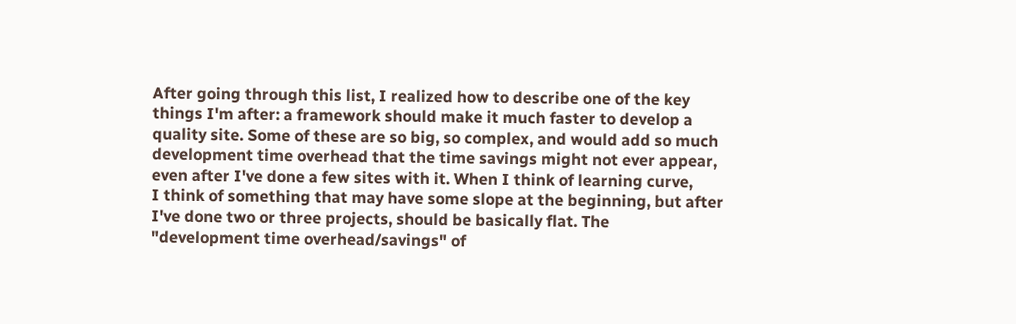After going through this list, I realized how to describe one of the key
things I'm after: a framework should make it much faster to develop a
quality site. Some of these are so big, so complex, and would add so much
development time overhead that the time savings might not ever appear,
even after I've done a few sites with it. When I think of learning curve,
I think of something that may have some slope at the beginning, but after
I've done two or three projects, should be basically flat. The
"development time overhead/savings" of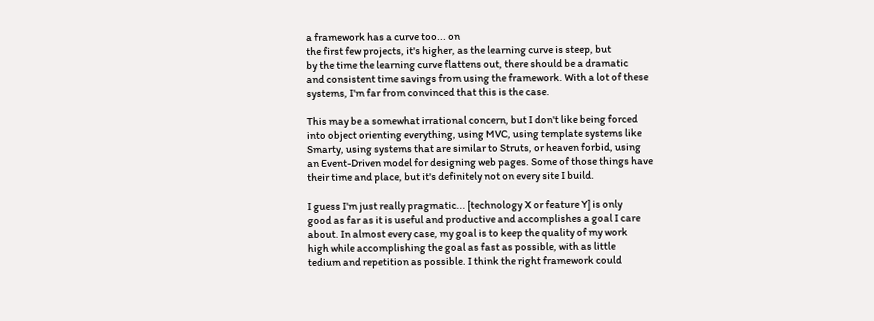a framework has a curve too... on
the first few projects, it's higher, as the learning curve is steep, but
by the time the learning curve flattens out, there should be a dramatic
and consistent time savings from using the framework. With a lot of these
systems, I'm far from convinced that this is the case.

This may be a somewhat irrational concern, but I don't like being forced
into object orienting everything, using MVC, using template systems like
Smarty, using systems that are similar to Struts, or heaven forbid, using
an Event-Driven model for designing web pages. Some of those things have
their time and place, but it's definitely not on every site I build.

I guess I'm just really pragmatic... [technology X or feature Y] is only
good as far as it is useful and productive and accomplishes a goal I care
about. In almost every case, my goal is to keep the quality of my work
high while accomplishing the goal as fast as possible, with as little
tedium and repetition as possible. I think the right framework could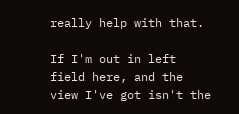really help with that.

If I'm out in left field here, and the view I've got isn't the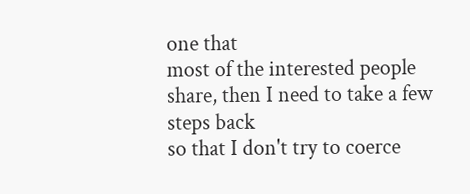one that
most of the interested people share, then I need to take a few steps back
so that I don't try to coerce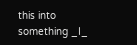this into something _I_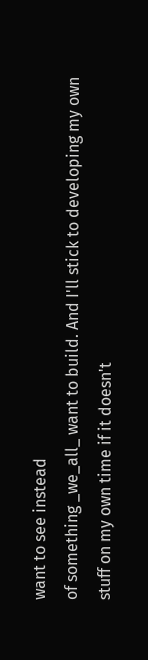want to see instead
of something _we_all_ want to build. And I'll stick to developing my own
stuff on my own time if it doesn't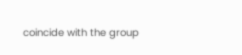coincide with the group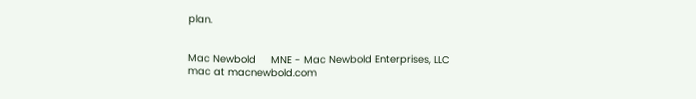plan.


Mac Newbold     MNE - Mac Newbold Enterprises, LLC
mac at macnewbold.com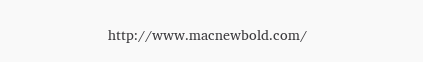http://www.macnewbold.com/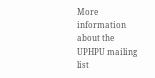More information about the UPHPU mailing list